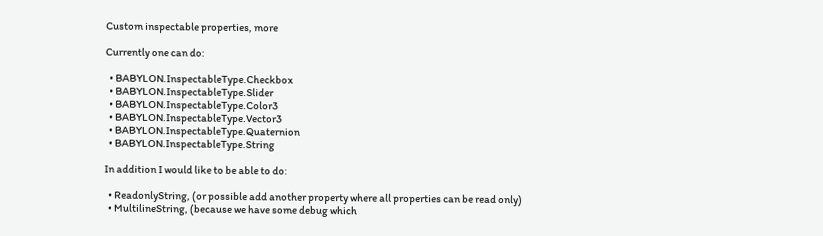Custom inspectable properties, more

Currently one can do:

  • BABYLON.InspectableType.Checkbox
  • BABYLON.InspectableType.Slider
  • BABYLON.InspectableType.Color3
  • BABYLON.InspectableType.Vector3
  • BABYLON.InspectableType.Quaternion
  • BABYLON.InspectableType.String

In addition I would like to be able to do:

  • ReadonlyString, (or possible add another property where all properties can be read only)
  • MultilineString, (because we have some debug which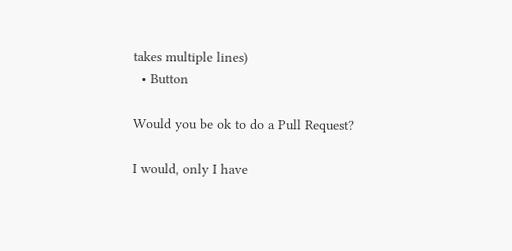takes multiple lines)
  • Button

Would you be ok to do a Pull Request?

I would, only I have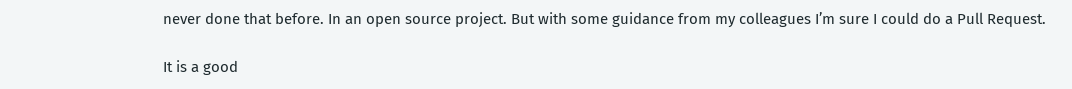never done that before. In an open source project. But with some guidance from my colleagues I’m sure I could do a Pull Request.

It is a good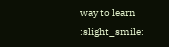way to learn :slight_smile: